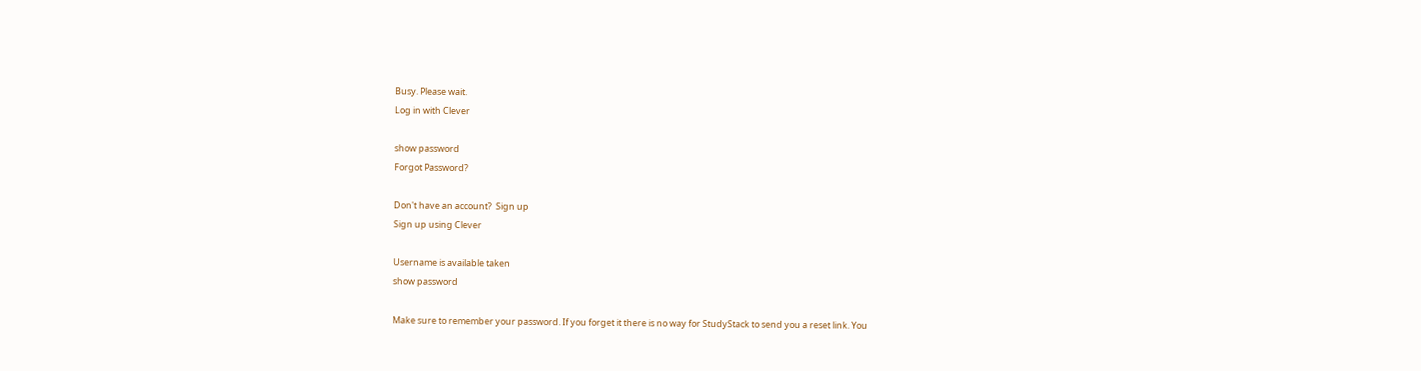Busy. Please wait.
Log in with Clever

show password
Forgot Password?

Don't have an account?  Sign up
Sign up using Clever

Username is available taken
show password

Make sure to remember your password. If you forget it there is no way for StudyStack to send you a reset link. You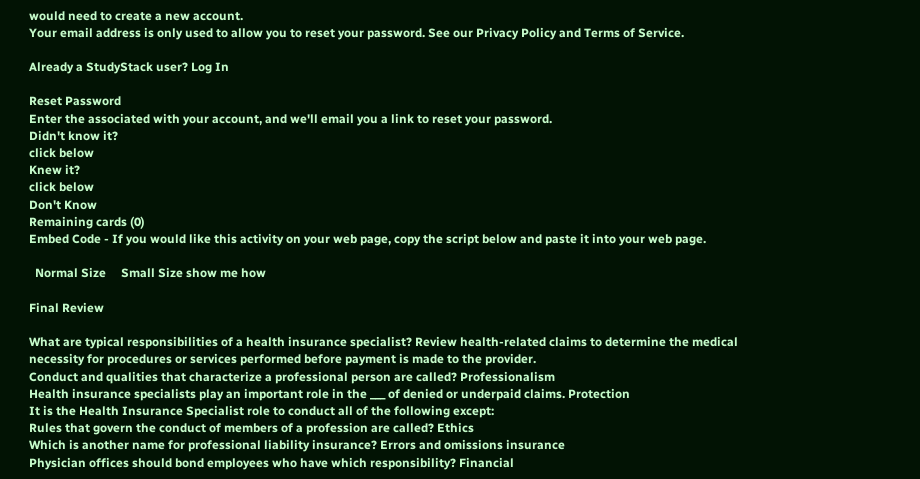would need to create a new account.
Your email address is only used to allow you to reset your password. See our Privacy Policy and Terms of Service.

Already a StudyStack user? Log In

Reset Password
Enter the associated with your account, and we'll email you a link to reset your password.
Didn't know it?
click below
Knew it?
click below
Don't Know
Remaining cards (0)
Embed Code - If you would like this activity on your web page, copy the script below and paste it into your web page.

  Normal Size     Small Size show me how

Final Review

What are typical responsibilities of a health insurance specialist? Review health-related claims to determine the medical necessity for procedures or services performed before payment is made to the provider.
Conduct and qualities that characterize a professional person are called? Professionalism
Health insurance specialists play an important role in the ___ of denied or underpaid claims. Protection
It is the Health Insurance Specialist role to conduct all of the following except:
Rules that govern the conduct of members of a profession are called? Ethics
Which is another name for professional liability insurance? Errors and omissions insurance
Physician offices should bond employees who have which responsibility? Financial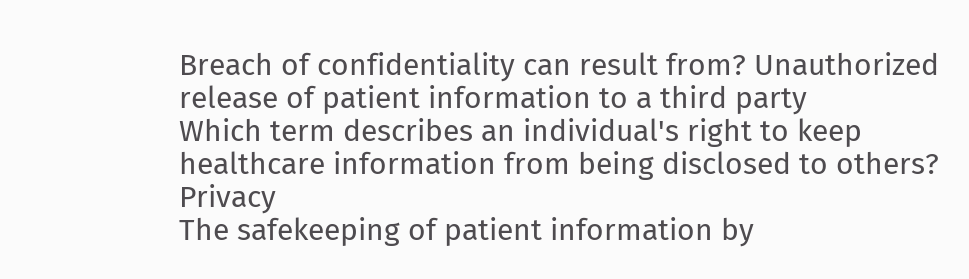Breach of confidentiality can result from? Unauthorized release of patient information to a third party
Which term describes an individual's right to keep healthcare information from being disclosed to others? Privacy
The safekeeping of patient information by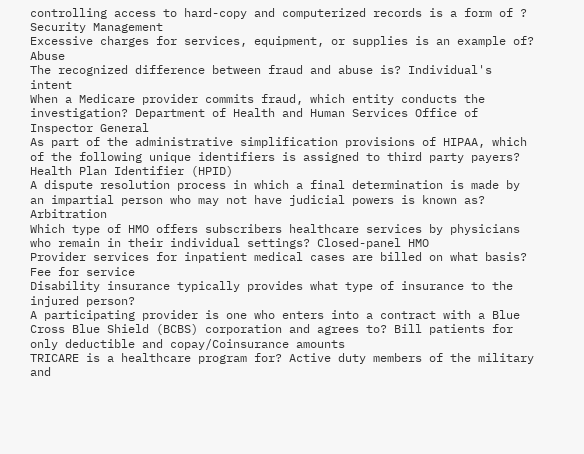controlling access to hard-copy and computerized records is a form of ? Security Management
Excessive charges for services, equipment, or supplies is an example of? Abuse
The recognized difference between fraud and abuse is? Individual's intent
When a Medicare provider commits fraud, which entity conducts the investigation? Department of Health and Human Services Office of Inspector General
As part of the administrative simplification provisions of HIPAA, which of the following unique identifiers is assigned to third party payers? Health Plan Identifier (HPID)
A dispute resolution process in which a final determination is made by an impartial person who may not have judicial powers is known as? Arbitration
Which type of HMO offers subscribers healthcare services by physicians who remain in their individual settings? Closed-panel HMO
Provider services for inpatient medical cases are billed on what basis? Fee for service
Disability insurance typically provides what type of insurance to the injured person?
A participating provider is one who enters into a contract with a Blue Cross Blue Shield (BCBS) corporation and agrees to? Bill patients for only deductible and copay/Coinsurance amounts
TRICARE is a healthcare program for? Active duty members of the military and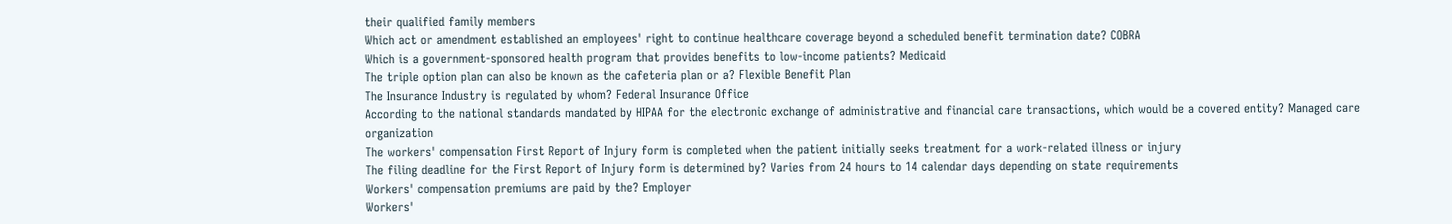their qualified family members
Which act or amendment established an employees' right to continue healthcare coverage beyond a scheduled benefit termination date? COBRA
Which is a government-sponsored health program that provides benefits to low-income patients? Medicaid
The triple option plan can also be known as the cafeteria plan or a? Flexible Benefit Plan
The Insurance Industry is regulated by whom? Federal Insurance Office
According to the national standards mandated by HIPAA for the electronic exchange of administrative and financial care transactions, which would be a covered entity? Managed care organization
The workers' compensation First Report of Injury form is completed when the patient initially seeks treatment for a work-related illness or injury
The filing deadline for the First Report of Injury form is determined by? Varies from 24 hours to 14 calendar days depending on state requirements
Workers' compensation premiums are paid by the? Employer
Workers'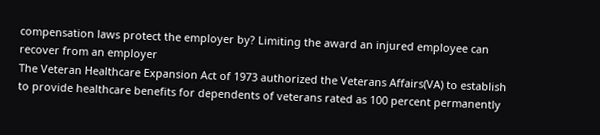compensation laws protect the employer by? Limiting the award an injured employee can recover from an employer
The Veteran Healthcare Expansion Act of 1973 authorized the Veterans Affairs(VA) to establish to provide healthcare benefits for dependents of veterans rated as 100 percent permanently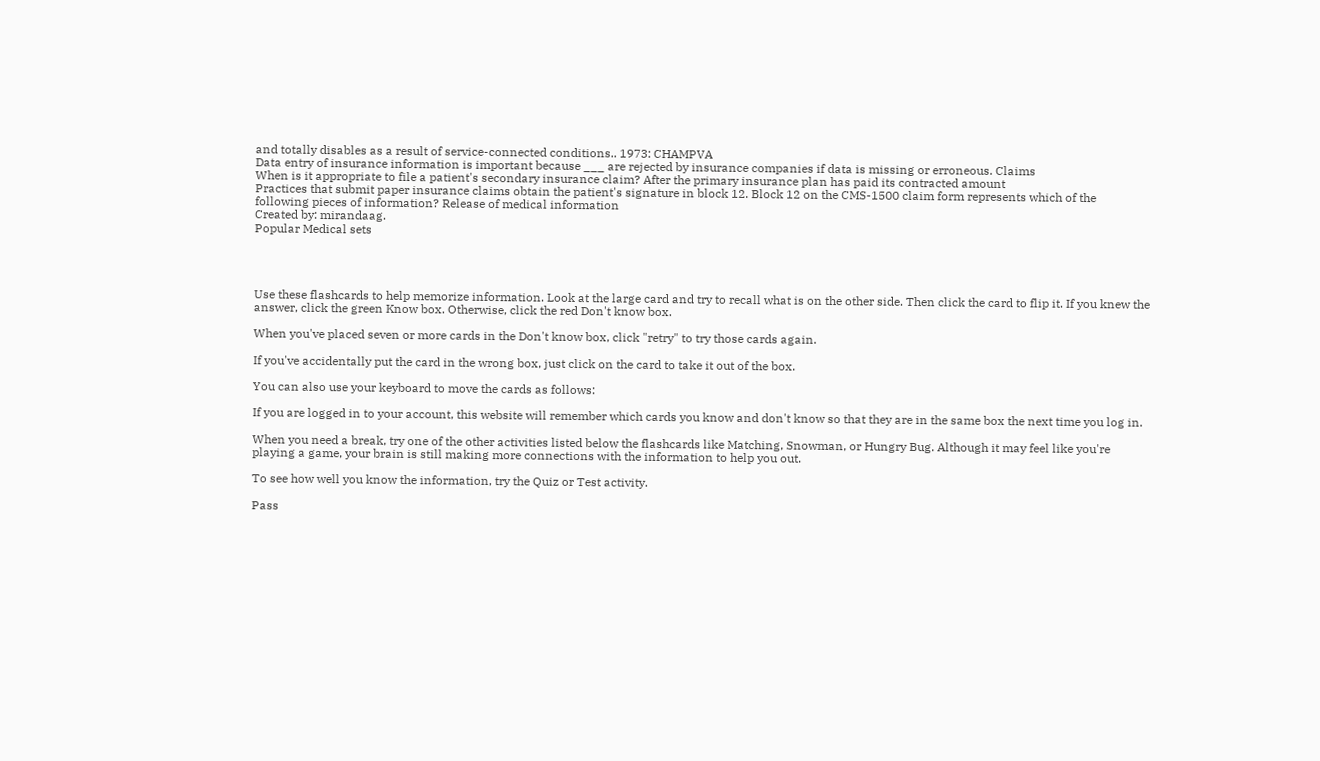and totally disables as a result of service-connected conditions.. 1973: CHAMPVA
Data entry of insurance information is important because ___ are rejected by insurance companies if data is missing or erroneous. Claims
When is it appropriate to file a patient's secondary insurance claim? After the primary insurance plan has paid its contracted amount
Practices that submit paper insurance claims obtain the patient's signature in block 12. Block 12 on the CMS-1500 claim form represents which of the following pieces of information? Release of medical information
Created by: mirandaag.
Popular Medical sets




Use these flashcards to help memorize information. Look at the large card and try to recall what is on the other side. Then click the card to flip it. If you knew the answer, click the green Know box. Otherwise, click the red Don't know box.

When you've placed seven or more cards in the Don't know box, click "retry" to try those cards again.

If you've accidentally put the card in the wrong box, just click on the card to take it out of the box.

You can also use your keyboard to move the cards as follows:

If you are logged in to your account, this website will remember which cards you know and don't know so that they are in the same box the next time you log in.

When you need a break, try one of the other activities listed below the flashcards like Matching, Snowman, or Hungry Bug. Although it may feel like you're playing a game, your brain is still making more connections with the information to help you out.

To see how well you know the information, try the Quiz or Test activity.

Pass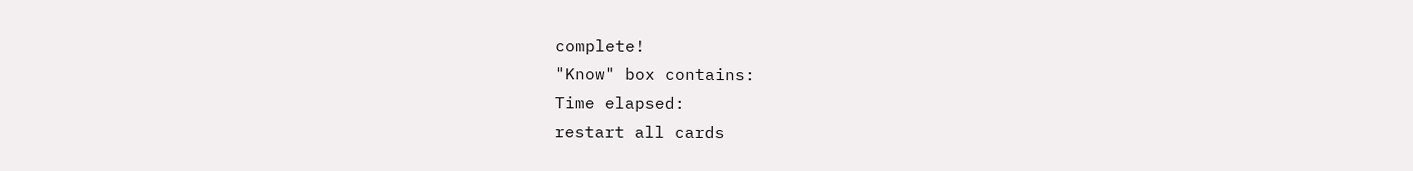complete!
"Know" box contains:
Time elapsed:
restart all cards